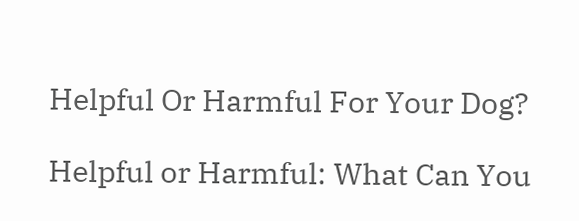Helpful Or Harmful For Your Dog?

Helpful or Harmful: What Can You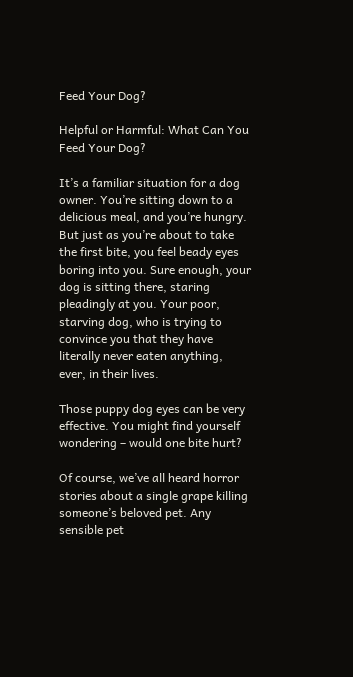Feed Your Dog?

Helpful or Harmful: What Can You Feed Your Dog?

It’s a familiar situation for a dog owner. You’re sitting down to a delicious meal, and you’re hungry. But just as you’re about to take the first bite, you feel beady eyes boring into you. Sure enough, your dog is sitting there, staring pleadingly at you. Your poor, starving dog, who is trying to convince you that they have literally never eaten anything, ever, in their lives.

Those puppy dog eyes can be very effective. You might find yourself wondering – would one bite hurt?

Of course, we’ve all heard horror stories about a single grape killing someone’s beloved pet. Any sensible pet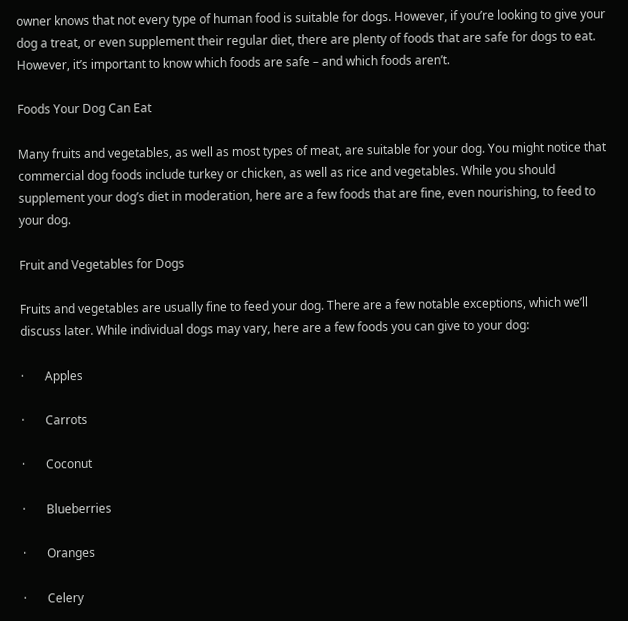owner knows that not every type of human food is suitable for dogs. However, if you’re looking to give your dog a treat, or even supplement their regular diet, there are plenty of foods that are safe for dogs to eat. However, it’s important to know which foods are safe – and which foods aren’t.

Foods Your Dog Can Eat

Many fruits and vegetables, as well as most types of meat, are suitable for your dog. You might notice that commercial dog foods include turkey or chicken, as well as rice and vegetables. While you should supplement your dog’s diet in moderation, here are a few foods that are fine, even nourishing, to feed to your dog.

Fruit and Vegetables for Dogs

Fruits and vegetables are usually fine to feed your dog. There are a few notable exceptions, which we’ll discuss later. While individual dogs may vary, here are a few foods you can give to your dog:

·       Apples

·       Carrots

·       Coconut

·       Blueberries

·       Oranges

·       Celery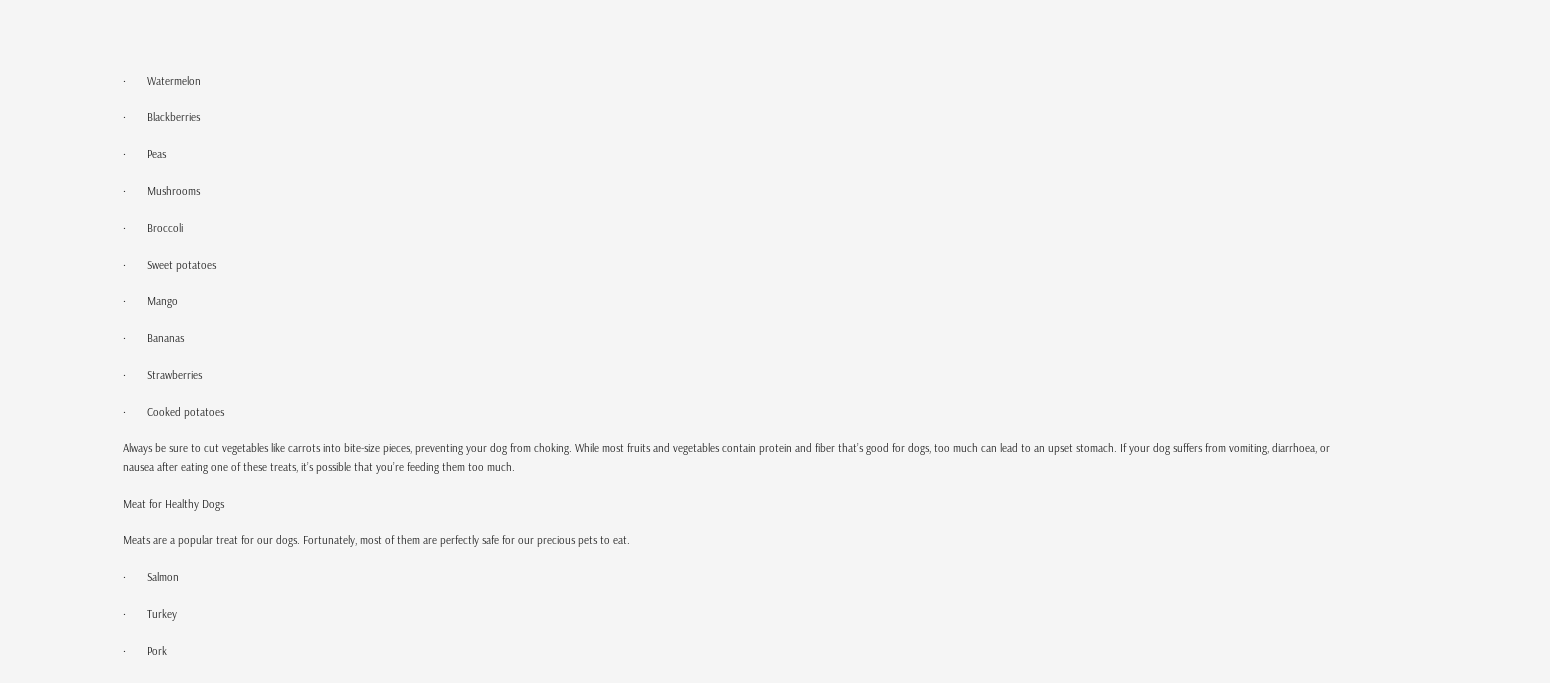·       Watermelon

·       Blackberries

·       Peas

·       Mushrooms

·       Broccoli

·       Sweet potatoes

·       Mango

·       Bananas

·       Strawberries

·       Cooked potatoes

Always be sure to cut vegetables like carrots into bite-size pieces, preventing your dog from choking. While most fruits and vegetables contain protein and fiber that’s good for dogs, too much can lead to an upset stomach. If your dog suffers from vomiting, diarrhoea, or nausea after eating one of these treats, it’s possible that you’re feeding them too much.

Meat for Healthy Dogs

Meats are a popular treat for our dogs. Fortunately, most of them are perfectly safe for our precious pets to eat.

·       Salmon

·       Turkey

·       Pork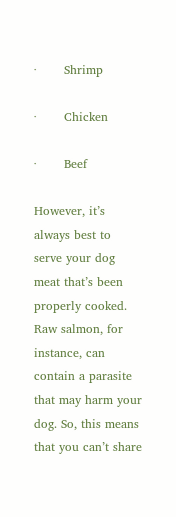·       Shrimp

·       Chicken

·       Beef

However, it’s always best to serve your dog meat that’s been properly cooked. Raw salmon, for instance, can contain a parasite that may harm your dog. So, this means that you can’t share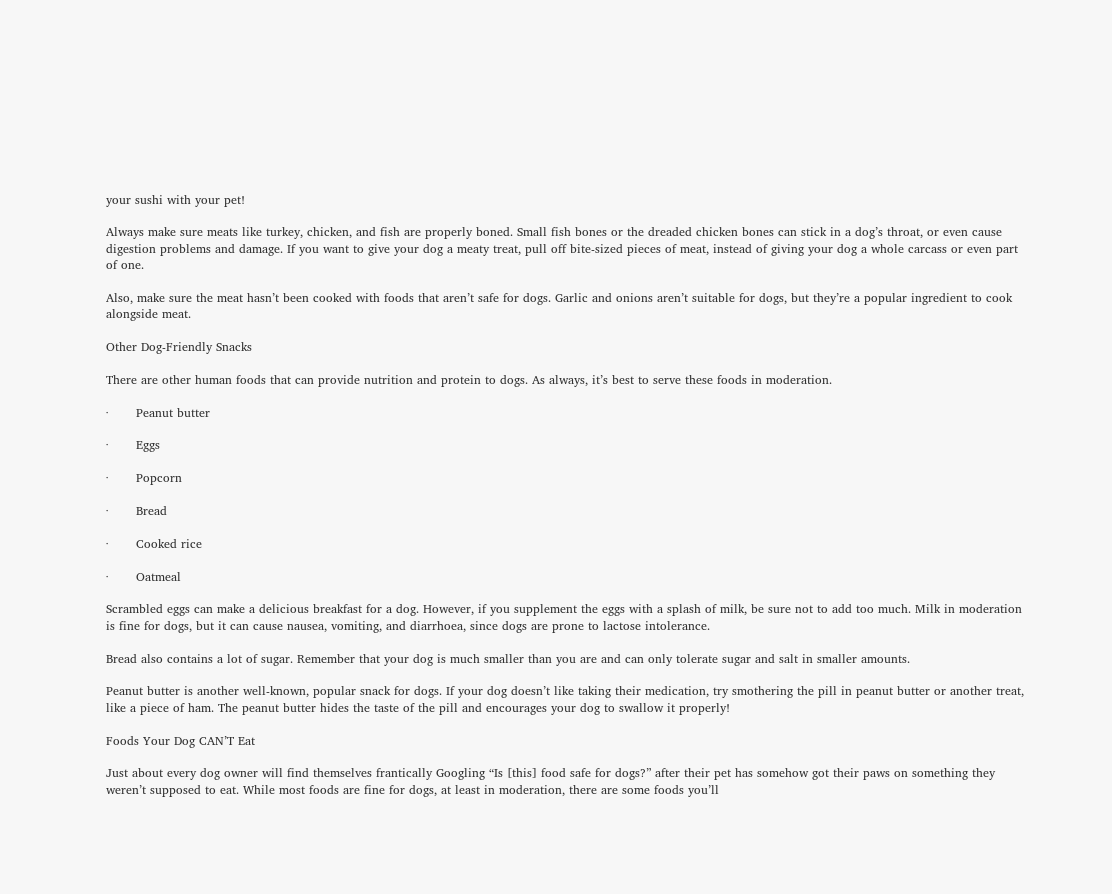your sushi with your pet!

Always make sure meats like turkey, chicken, and fish are properly boned. Small fish bones or the dreaded chicken bones can stick in a dog’s throat, or even cause digestion problems and damage. If you want to give your dog a meaty treat, pull off bite-sized pieces of meat, instead of giving your dog a whole carcass or even part of one.

Also, make sure the meat hasn’t been cooked with foods that aren’t safe for dogs. Garlic and onions aren’t suitable for dogs, but they’re a popular ingredient to cook alongside meat.

Other Dog-Friendly Snacks

There are other human foods that can provide nutrition and protein to dogs. As always, it’s best to serve these foods in moderation.

·       Peanut butter

·       Eggs

·       Popcorn

·       Bread

·       Cooked rice

·       Oatmeal

Scrambled eggs can make a delicious breakfast for a dog. However, if you supplement the eggs with a splash of milk, be sure not to add too much. Milk in moderation is fine for dogs, but it can cause nausea, vomiting, and diarrhoea, since dogs are prone to lactose intolerance.

Bread also contains a lot of sugar. Remember that your dog is much smaller than you are and can only tolerate sugar and salt in smaller amounts.

Peanut butter is another well-known, popular snack for dogs. If your dog doesn’t like taking their medication, try smothering the pill in peanut butter or another treat, like a piece of ham. The peanut butter hides the taste of the pill and encourages your dog to swallow it properly!

Foods Your Dog CAN’T Eat

Just about every dog owner will find themselves frantically Googling “Is [this] food safe for dogs?” after their pet has somehow got their paws on something they weren’t supposed to eat. While most foods are fine for dogs, at least in moderation, there are some foods you’ll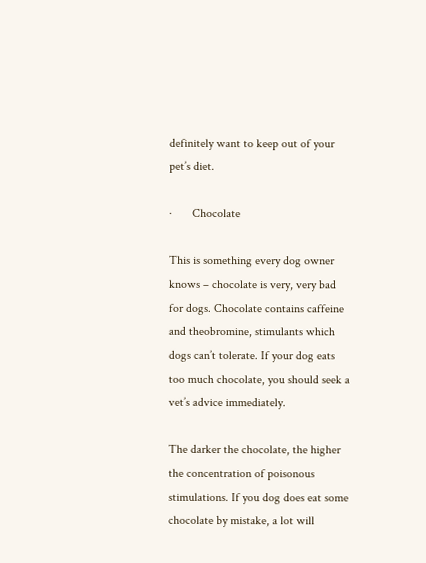definitely want to keep out of your pet’s diet.

·       Chocolate

This is something every dog owner knows – chocolate is very, very bad for dogs. Chocolate contains caffeine and theobromine, stimulants which dogs can’t tolerate. If your dog eats too much chocolate, you should seek a vet’s advice immediately.

The darker the chocolate, the higher the concentration of poisonous stimulations. If you dog does eat some chocolate by mistake, a lot will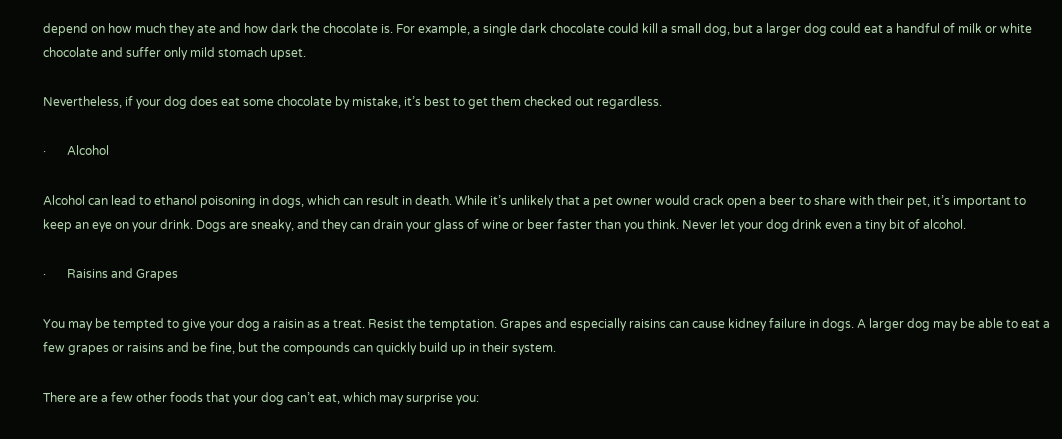depend on how much they ate and how dark the chocolate is. For example, a single dark chocolate could kill a small dog, but a larger dog could eat a handful of milk or white chocolate and suffer only mild stomach upset.

Nevertheless, if your dog does eat some chocolate by mistake, it’s best to get them checked out regardless.

·       Alcohol

Alcohol can lead to ethanol poisoning in dogs, which can result in death. While it’s unlikely that a pet owner would crack open a beer to share with their pet, it’s important to keep an eye on your drink. Dogs are sneaky, and they can drain your glass of wine or beer faster than you think. Never let your dog drink even a tiny bit of alcohol.

·       Raisins and Grapes

You may be tempted to give your dog a raisin as a treat. Resist the temptation. Grapes and especially raisins can cause kidney failure in dogs. A larger dog may be able to eat a few grapes or raisins and be fine, but the compounds can quickly build up in their system.

There are a few other foods that your dog can’t eat, which may surprise you: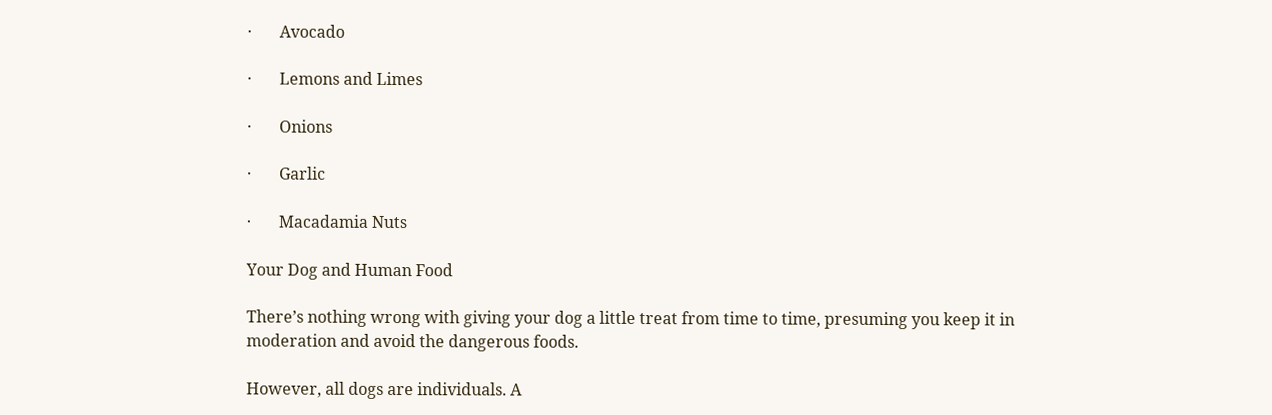·       Avocado

·       Lemons and Limes

·       Onions

·       Garlic

·       Macadamia Nuts

Your Dog and Human Food

There’s nothing wrong with giving your dog a little treat from time to time, presuming you keep it in moderation and avoid the dangerous foods.

However, all dogs are individuals. A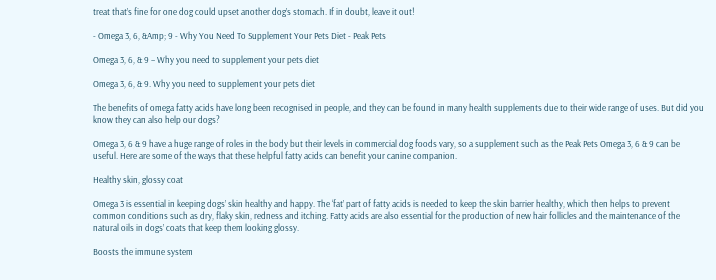treat that’s fine for one dog could upset another dog’s stomach. If in doubt, leave it out!

- Omega 3, 6, &Amp; 9 - Why You Need To Supplement Your Pets Diet - Peak Pets

Omega 3, 6, & 9 – Why you need to supplement your pets diet

Omega 3, 6, & 9. Why you need to supplement your pets diet

The benefits of omega fatty acids have long been recognised in people, and they can be found in many health supplements due to their wide range of uses. But did you know they can also help our dogs?

Omega 3, 6 & 9 have a huge range of roles in the body but their levels in commercial dog foods vary, so a supplement such as the Peak Pets Omega 3, 6 & 9 can be useful. Here are some of the ways that these helpful fatty acids can benefit your canine companion.

Healthy skin, glossy coat

Omega 3 is essential in keeping dogs’ skin healthy and happy. The ‘fat’ part of fatty acids is needed to keep the skin barrier healthy, which then helps to prevent common conditions such as dry, flaky skin, redness and itching. Fatty acids are also essential for the production of new hair follicles and the maintenance of the natural oils in dogs’ coats that keep them looking glossy.

Boosts the immune system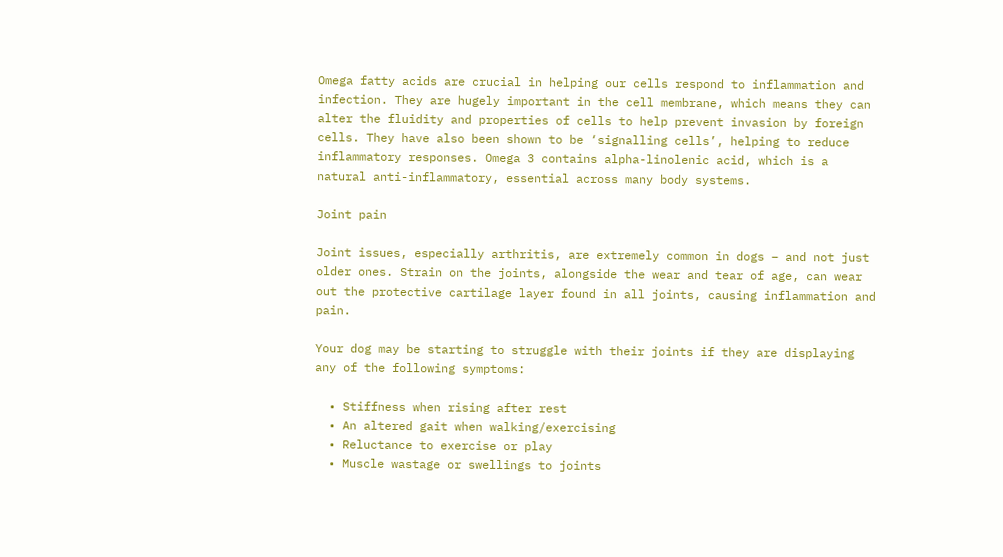Omega fatty acids are crucial in helping our cells respond to inflammation and infection. They are hugely important in the cell membrane, which means they can alter the fluidity and properties of cells to help prevent invasion by foreign cells. They have also been shown to be ‘signalling cells’, helping to reduce inflammatory responses. Omega 3 contains alpha-linolenic acid, which is a natural anti-inflammatory, essential across many body systems.

Joint pain

Joint issues, especially arthritis, are extremely common in dogs – and not just older ones. Strain on the joints, alongside the wear and tear of age, can wear out the protective cartilage layer found in all joints, causing inflammation and pain.

Your dog may be starting to struggle with their joints if they are displaying any of the following symptoms:

  • Stiffness when rising after rest
  • An altered gait when walking/exercising
  • Reluctance to exercise or play
  • Muscle wastage or swellings to joints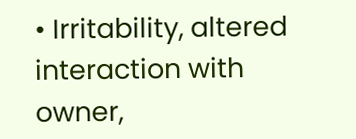• Irritability, altered interaction with owner,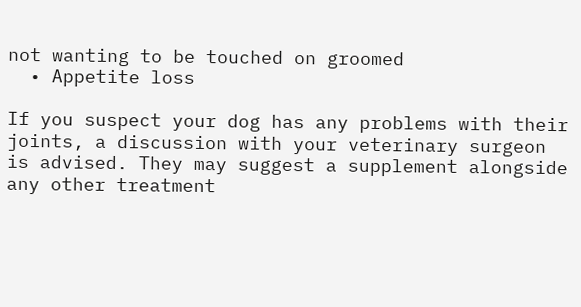not wanting to be touched on groomed
  • Appetite loss

If you suspect your dog has any problems with their joints, a discussion with your veterinary surgeon is advised. They may suggest a supplement alongside any other treatment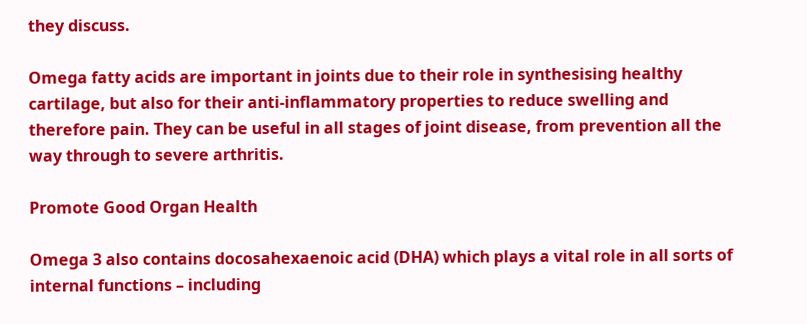they discuss.

Omega fatty acids are important in joints due to their role in synthesising healthy cartilage, but also for their anti-inflammatory properties to reduce swelling and therefore pain. They can be useful in all stages of joint disease, from prevention all the way through to severe arthritis.

Promote Good Organ Health

Omega 3 also contains docosahexaenoic acid (DHA) which plays a vital role in all sorts of internal functions – including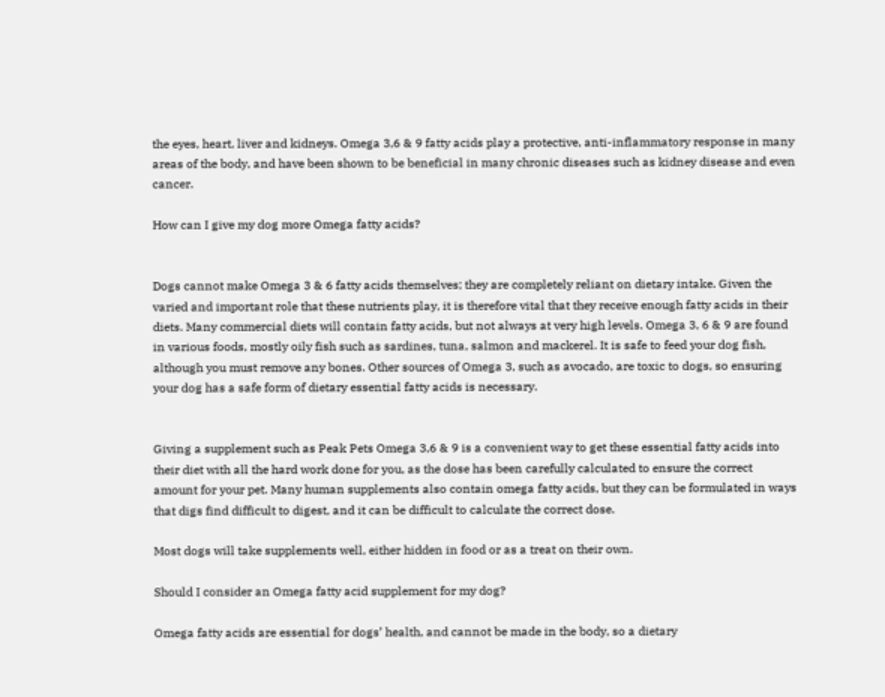the eyes, heart, liver and kidneys. Omega 3,6 & 9 fatty acids play a protective, anti-inflammatory response in many areas of the body, and have been shown to be beneficial in many chronic diseases such as kidney disease and even cancer.

How can I give my dog more Omega fatty acids?


Dogs cannot make Omega 3 & 6 fatty acids themselves; they are completely reliant on dietary intake. Given the varied and important role that these nutrients play, it is therefore vital that they receive enough fatty acids in their diets. Many commercial diets will contain fatty acids, but not always at very high levels. Omega 3, 6 & 9 are found in various foods, mostly oily fish such as sardines, tuna, salmon and mackerel. It is safe to feed your dog fish, although you must remove any bones. Other sources of Omega 3, such as avocado, are toxic to dogs, so ensuring your dog has a safe form of dietary essential fatty acids is necessary.


Giving a supplement such as Peak Pets Omega 3,6 & 9 is a convenient way to get these essential fatty acids into their diet with all the hard work done for you, as the dose has been carefully calculated to ensure the correct amount for your pet. Many human supplements also contain omega fatty acids, but they can be formulated in ways that digs find difficult to digest, and it can be difficult to calculate the correct dose.

Most dogs will take supplements well, either hidden in food or as a treat on their own.

Should I consider an Omega fatty acid supplement for my dog?

Omega fatty acids are essential for dogs’ health, and cannot be made in the body, so a dietary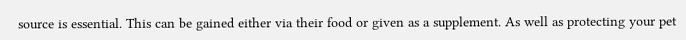source is essential. This can be gained either via their food or given as a supplement. As well as protecting your pet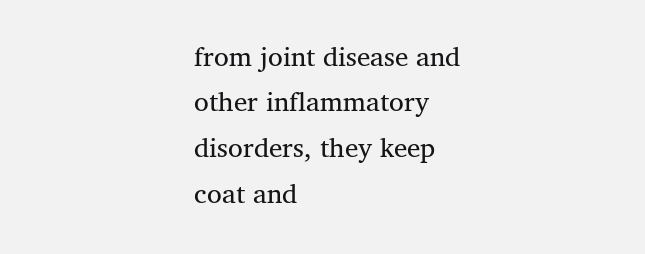from joint disease and other inflammatory disorders, they keep coat and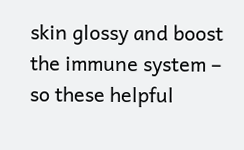skin glossy and boost the immune system – so these helpful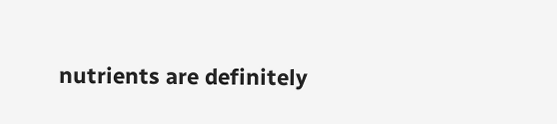nutrients are definitely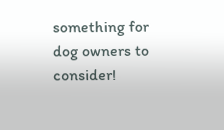something for dog owners to consider!